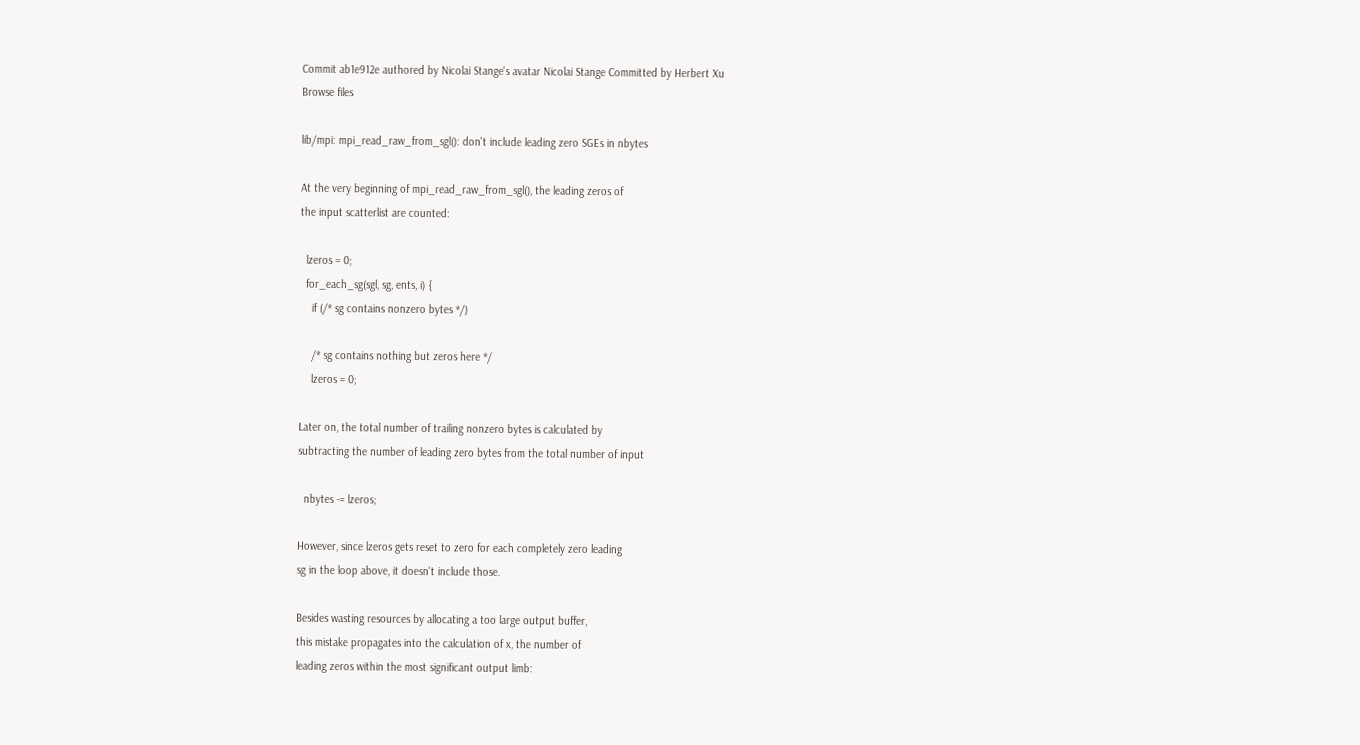Commit ab1e912e authored by Nicolai Stange's avatar Nicolai Stange Committed by Herbert Xu
Browse files

lib/mpi: mpi_read_raw_from_sgl(): don't include leading zero SGEs in nbytes

At the very beginning of mpi_read_raw_from_sgl(), the leading zeros of
the input scatterlist are counted:

  lzeros = 0;
  for_each_sg(sgl, sg, ents, i) {
    if (/* sg contains nonzero bytes */)

    /* sg contains nothing but zeros here */
    lzeros = 0;

Later on, the total number of trailing nonzero bytes is calculated by
subtracting the number of leading zero bytes from the total number of input

  nbytes -= lzeros;

However, since lzeros gets reset to zero for each completely zero leading
sg in the loop above, it doesn't include those.

Besides wasting resources by allocating a too large output buffer,
this mistake propagates into the calculation of x, the number of
leading zeros within the most significant output limb: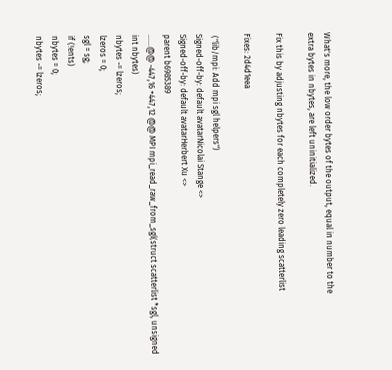What's more, the low order bytes of the output, equal in number to the
extra bytes in nbytes, are left uninitialized.

Fix this by adjusting nbytes for each completely zero leading scatterlist

Fixes: 2d4d1eea

 ("lib/mpi: Add mpi sgl helpers")
Signed-off-by: default avatarNicolai Stange <>
Signed-off-by: default avatarHerbert Xu <>
parent b6985389
......@@ -447,16 +447,12 @@ MPI mpi_read_raw_from_sgl(struct scatterlist *sgl, unsigned int nbytes)
nbytes -= lzeros;
lzeros = 0;
sgl = sg;
if (!ents)
nbytes = 0;
nbytes -= lzeros;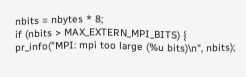nbits = nbytes * 8;
if (nbits > MAX_EXTERN_MPI_BITS) {
pr_info("MPI: mpi too large (%u bits)\n", nbits);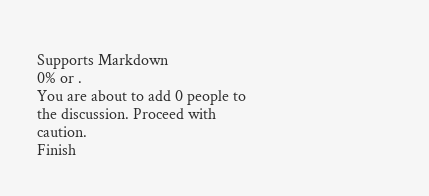Supports Markdown
0% or .
You are about to add 0 people to the discussion. Proceed with caution.
Finish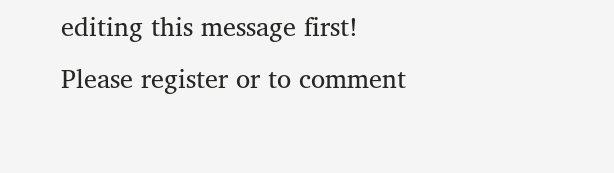editing this message first!
Please register or to comment